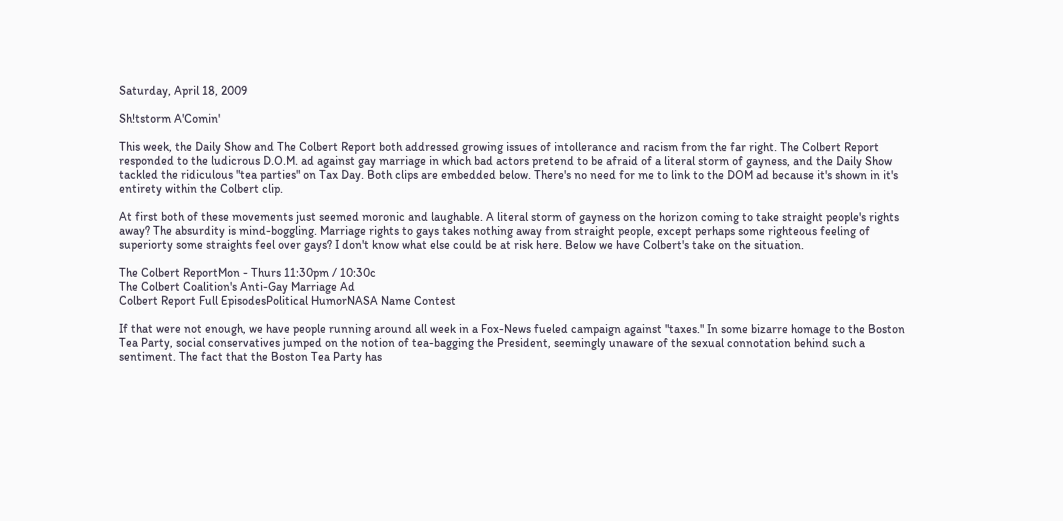Saturday, April 18, 2009

Sh!tstorm A'Comin'

This week, the Daily Show and The Colbert Report both addressed growing issues of intollerance and racism from the far right. The Colbert Report responded to the ludicrous D.O.M. ad against gay marriage in which bad actors pretend to be afraid of a literal storm of gayness, and the Daily Show tackled the ridiculous "tea parties" on Tax Day. Both clips are embedded below. There's no need for me to link to the DOM ad because it's shown in it's entirety within the Colbert clip.

At first both of these movements just seemed moronic and laughable. A literal storm of gayness on the horizon coming to take straight people's rights away? The absurdity is mind-boggling. Marriage rights to gays takes nothing away from straight people, except perhaps some righteous feeling of superiorty some straights feel over gays? I don't know what else could be at risk here. Below we have Colbert's take on the situation.

The Colbert ReportMon - Thurs 11:30pm / 10:30c
The Colbert Coalition's Anti-Gay Marriage Ad
Colbert Report Full EpisodesPolitical HumorNASA Name Contest

If that were not enough, we have people running around all week in a Fox-News fueled campaign against "taxes." In some bizarre homage to the Boston Tea Party, social conservatives jumped on the notion of tea-bagging the President, seemingly unaware of the sexual connotation behind such a sentiment. The fact that the Boston Tea Party has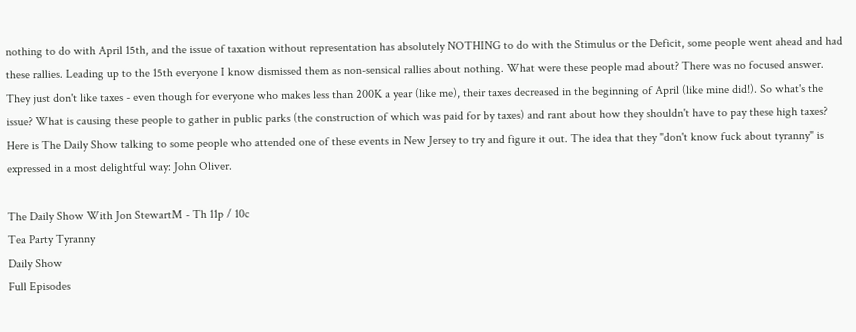nothing to do with April 15th, and the issue of taxation without representation has absolutely NOTHING to do with the Stimulus or the Deficit, some people went ahead and had these rallies. Leading up to the 15th everyone I know dismissed them as non-sensical rallies about nothing. What were these people mad about? There was no focused answer. They just don't like taxes - even though for everyone who makes less than 200K a year (like me), their taxes decreased in the beginning of April (like mine did!). So what's the issue? What is causing these people to gather in public parks (the construction of which was paid for by taxes) and rant about how they shouldn't have to pay these high taxes? Here is The Daily Show talking to some people who attended one of these events in New Jersey to try and figure it out. The idea that they "don't know fuck about tyranny" is expressed in a most delightful way: John Oliver.

The Daily Show With Jon StewartM - Th 11p / 10c
Tea Party Tyranny
Daily Show
Full Episodes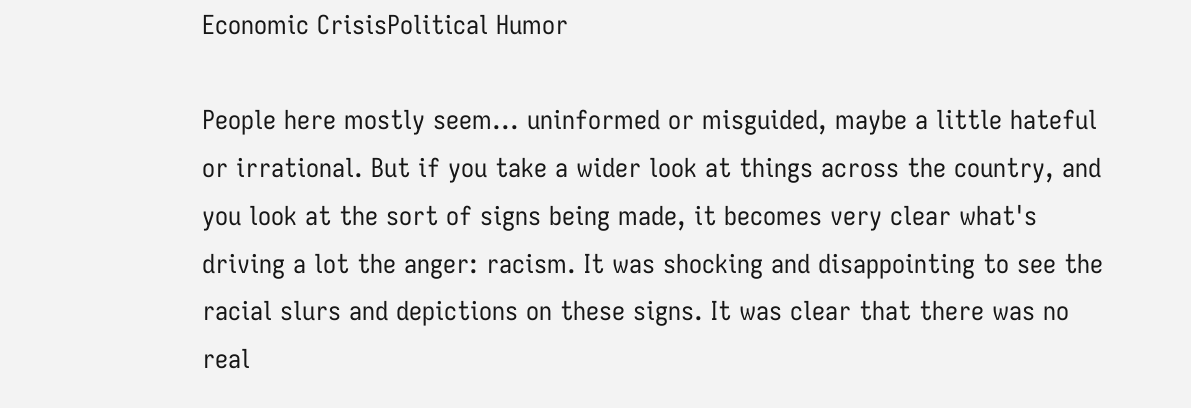Economic CrisisPolitical Humor

People here mostly seem... uninformed or misguided, maybe a little hateful or irrational. But if you take a wider look at things across the country, and you look at the sort of signs being made, it becomes very clear what's driving a lot the anger: racism. It was shocking and disappointing to see the racial slurs and depictions on these signs. It was clear that there was no real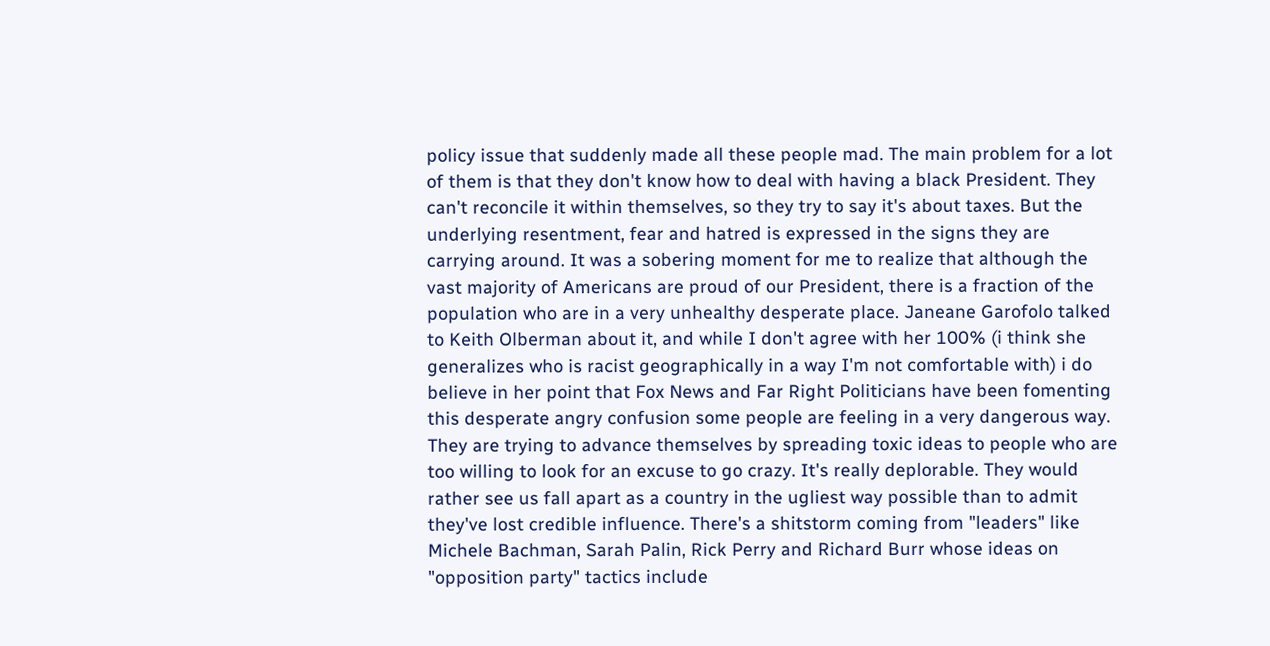policy issue that suddenly made all these people mad. The main problem for a lot of them is that they don't know how to deal with having a black President. They can't reconcile it within themselves, so they try to say it's about taxes. But the underlying resentment, fear and hatred is expressed in the signs they are carrying around. It was a sobering moment for me to realize that although the vast majority of Americans are proud of our President, there is a fraction of the population who are in a very unhealthy desperate place. Janeane Garofolo talked to Keith Olberman about it, and while I don't agree with her 100% (i think she generalizes who is racist geographically in a way I'm not comfortable with) i do believe in her point that Fox News and Far Right Politicians have been fomenting this desperate angry confusion some people are feeling in a very dangerous way. They are trying to advance themselves by spreading toxic ideas to people who are too willing to look for an excuse to go crazy. It's really deplorable. They would rather see us fall apart as a country in the ugliest way possible than to admit they've lost credible influence. There's a shitstorm coming from "leaders" like Michele Bachman, Sarah Palin, Rick Perry and Richard Burr whose ideas on "opposition party" tactics include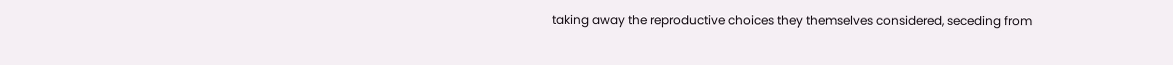taking away the reproductive choices they themselves considered, seceding from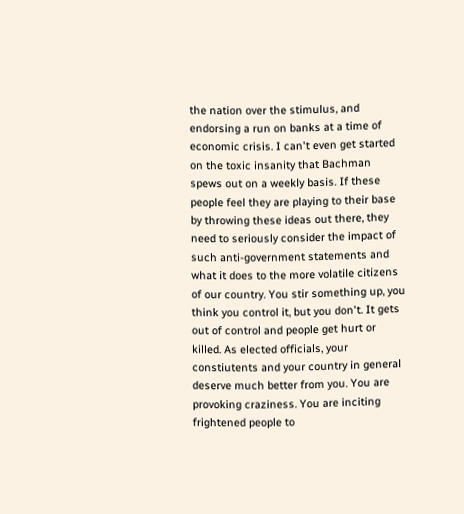the nation over the stimulus, and endorsing a run on banks at a time of economic crisis. I can't even get started on the toxic insanity that Bachman spews out on a weekly basis. If these people feel they are playing to their base by throwing these ideas out there, they need to seriously consider the impact of such anti-government statements and what it does to the more volatile citizens of our country. You stir something up, you think you control it, but you don't. It gets out of control and people get hurt or killed. As elected officials, your constiutents and your country in general deserve much better from you. You are provoking craziness. You are inciting frightened people to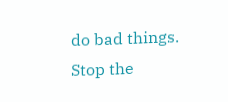do bad things. Stop the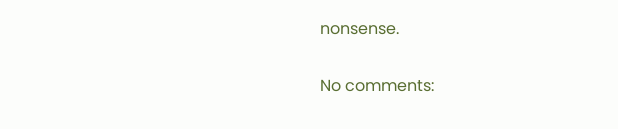nonsense.

No comments: